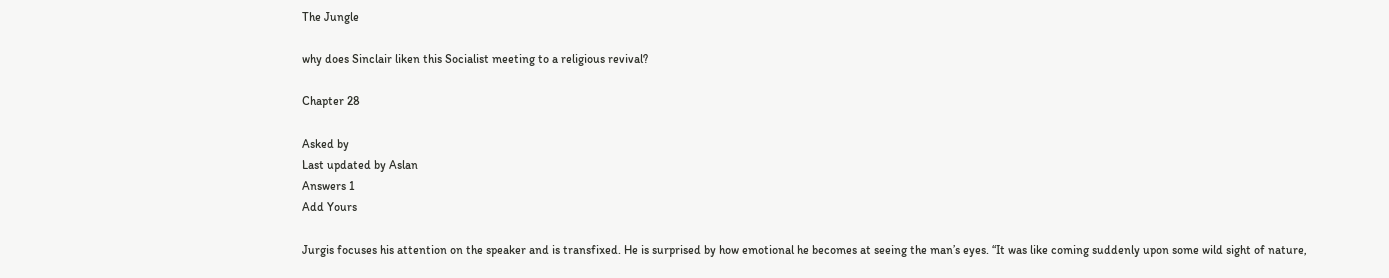The Jungle

why does Sinclair liken this Socialist meeting to a religious revival?

Chapter 28

Asked by
Last updated by Aslan
Answers 1
Add Yours

Jurgis focuses his attention on the speaker and is transfixed. He is surprised by how emotional he becomes at seeing the man’s eyes. “It was like coming suddenly upon some wild sight of nature,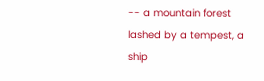-- a mountain forest lashed by a tempest, a ship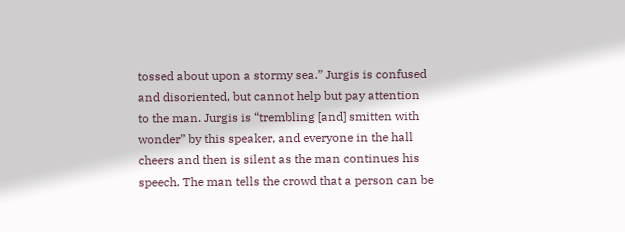tossed about upon a stormy sea.” Jurgis is confused and disoriented, but cannot help but pay attention to the man. Jurgis is “trembling [and] smitten with wonder” by this speaker, and everyone in the hall cheers and then is silent as the man continues his speech. The man tells the crowd that a person can be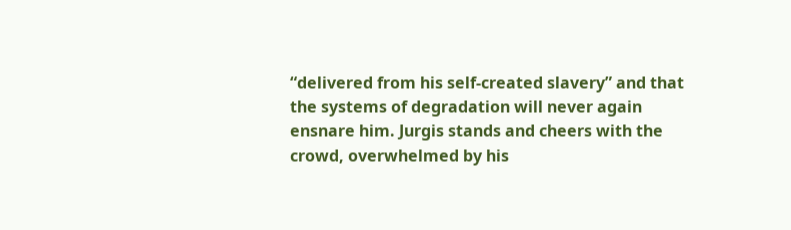“delivered from his self-created slavery” and that the systems of degradation will never again ensnare him. Jurgis stands and cheers with the crowd, overwhelmed by his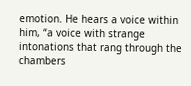emotion. He hears a voice within him, “a voice with strange intonations that rang through the chambers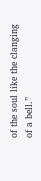of the soul like the clanging of a bell.”